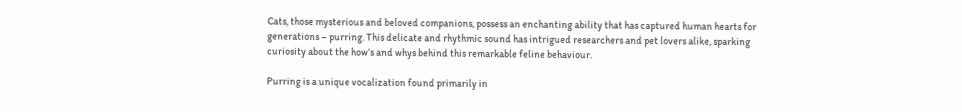Cats, those mysterious and beloved companions, possess an enchanting ability that has captured human hearts for generations – purring. This delicate and rhythmic sound has intrigued researchers and pet lovers alike, sparking curiosity about the how’s and whys behind this remarkable feline behaviour.

Purring is a unique vocalization found primarily in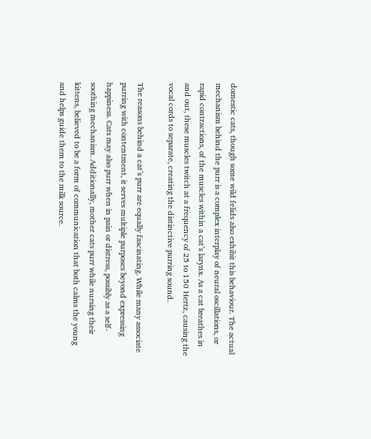domestic cats, though some wild felids also exhibit this behaviour. The actual mechanism behind the purr is a complex interplay of neural oscillations, or rapid contractions, of the muscles within a cat’s larynx. As a cat breathes in and out, these muscles twitch at a frequency of 25 to 150 Hertz, causing the vocal cords to separate, creating the distinctive purring sound.

The reasons behind a cat’s purr are equally fascinating. While many associate purring with contentment, it serves multiple purposes beyond expressing happiness. Cats may also purr when in pain or distress, possibly as a self-soothing mechanism. Additionally, mother cats purr while nursing their kittens, believed to be a form of communication that both calms the young and helps guide them to the milk source.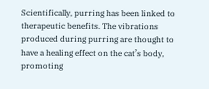Scientifically, purring has been linked to therapeutic benefits. The vibrations produced during purring are thought to have a healing effect on the cat’s body, promoting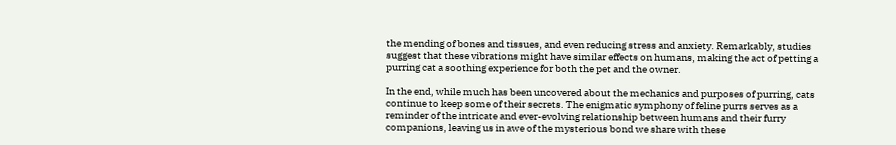the mending of bones and tissues, and even reducing stress and anxiety. Remarkably, studies suggest that these vibrations might have similar effects on humans, making the act of petting a purring cat a soothing experience for both the pet and the owner.

In the end, while much has been uncovered about the mechanics and purposes of purring, cats continue to keep some of their secrets. The enigmatic symphony of feline purrs serves as a reminder of the intricate and ever-evolving relationship between humans and their furry companions, leaving us in awe of the mysterious bond we share with these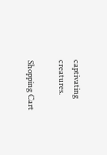captivating creatures.

Shopping Cart